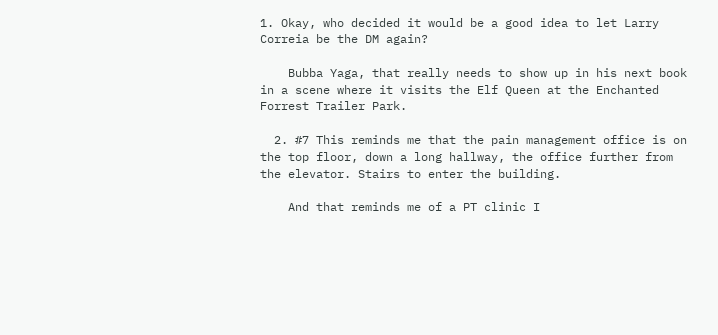1. Okay, who decided it would be a good idea to let Larry Correia be the DM again?

    Bubba Yaga, that really needs to show up in his next book in a scene where it visits the Elf Queen at the Enchanted Forrest Trailer Park.

  2. #7 This reminds me that the pain management office is on the top floor, down a long hallway, the office further from the elevator. Stairs to enter the building.

    And that reminds me of a PT clinic I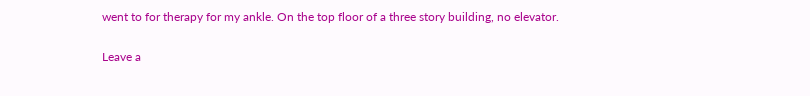went to for therapy for my ankle. On the top floor of a three story building, no elevator.

Leave a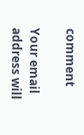comment

Your email address will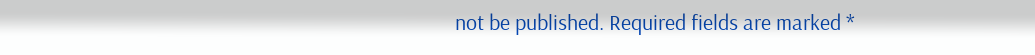not be published. Required fields are marked *